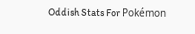Oddish Stats For Pokémon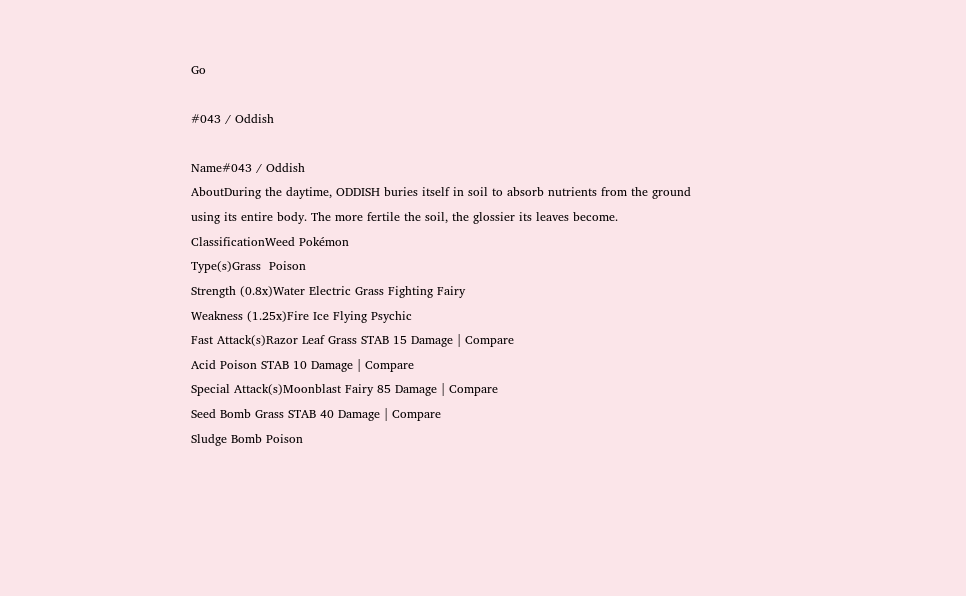Go

#043 / Oddish

Name#043 / Oddish
AboutDuring the daytime, ODDISH buries itself in soil to absorb nutrients from the ground using its entire body. The more fertile the soil, the glossier its leaves become.
ClassificationWeed Pokémon
Type(s)Grass  Poison
Strength (0.8x)Water Electric Grass Fighting Fairy
Weakness (1.25x)Fire Ice Flying Psychic
Fast Attack(s)Razor Leaf Grass STAB 15 Damage | Compare
Acid Poison STAB 10 Damage | Compare
Special Attack(s)Moonblast Fairy 85 Damage | Compare
Seed Bomb Grass STAB 40 Damage | Compare
Sludge Bomb Poison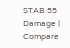STAB 55 Damage | Compare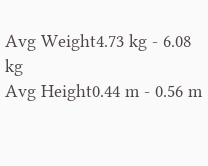Avg Weight4.73 kg - 6.08 kg
Avg Height0.44 m - 0.56 m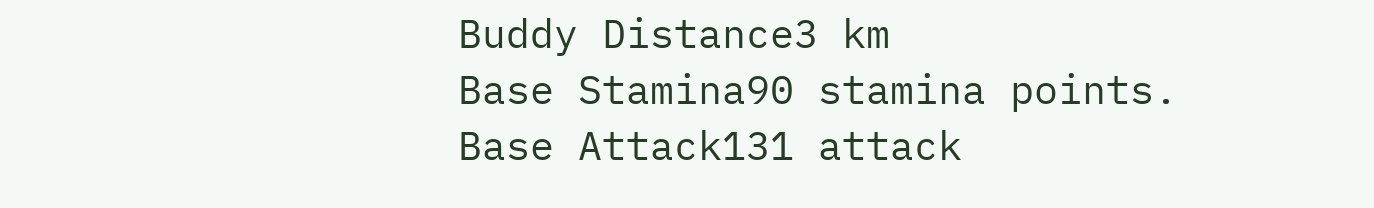Buddy Distance3 km
Base Stamina90 stamina points.
Base Attack131 attack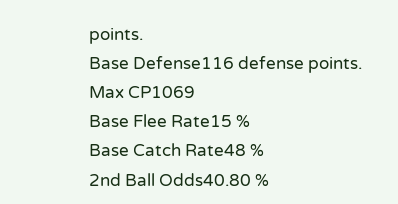points.
Base Defense116 defense points.
Max CP1069
Base Flee Rate15 %
Base Catch Rate48 %
2nd Ball Odds40.80 %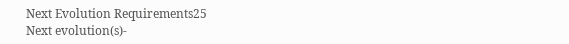Next Evolution Requirements25
Next evolution(s)-